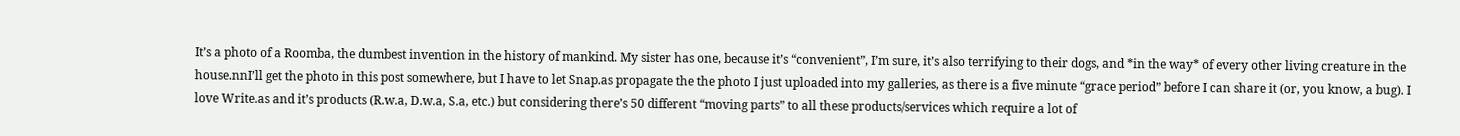It’s a photo of a Roomba, the dumbest invention in the history of mankind. My sister has one, because it’s “convenient”, I’m sure, it’s also terrifying to their dogs, and *in the way* of every other living creature in the house.nnI’ll get the photo in this post somewhere, but I have to let Snap.as propagate the the photo I just uploaded into my galleries, as there is a five minute “grace period” before I can share it (or, you know, a bug). I love Write.as and it’s products (R.w.a, D.w.a, S.a, etc.) but considering there’s 50 different “moving parts” to all these products/services which require a lot of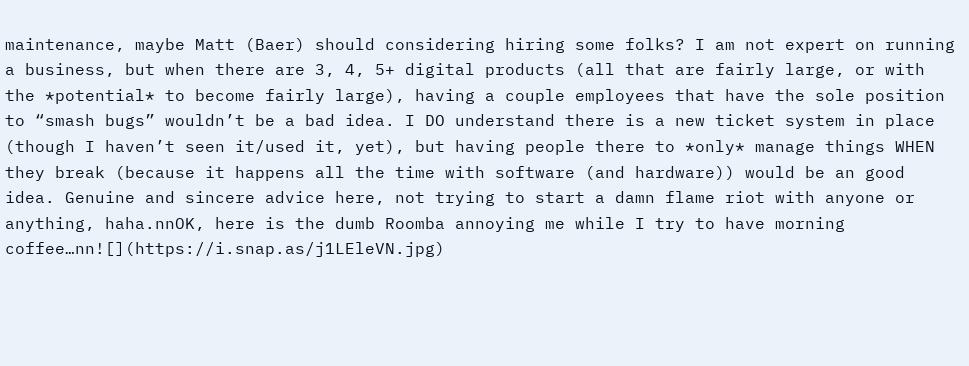maintenance, maybe Matt (Baer) should considering hiring some folks? I am not expert on running a business, but when there are 3, 4, 5+ digital products (all that are fairly large, or with the *potential* to become fairly large), having a couple employees that have the sole position to “smash bugs” wouldn’t be a bad idea. I DO understand there is a new ticket system in place (though I haven’t seen it/used it, yet), but having people there to *only* manage things WHEN they break (because it happens all the time with software (and hardware)) would be an good idea. Genuine and sincere advice here, not trying to start a damn flame riot with anyone or anything, haha.nnOK, here is the dumb Roomba annoying me while I try to have morning coffee…nn![](https://i.snap.as/j1LEleVN.jpg)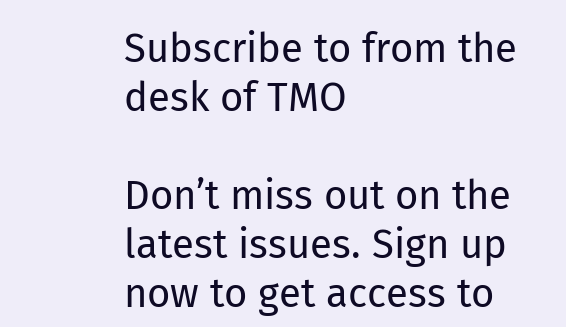Subscribe to from the desk of TMO

Don’t miss out on the latest issues. Sign up now to get access to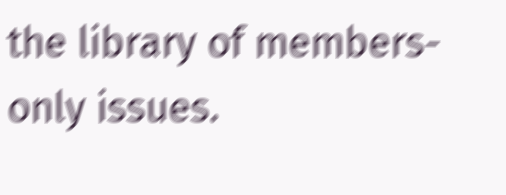the library of members-only issues.